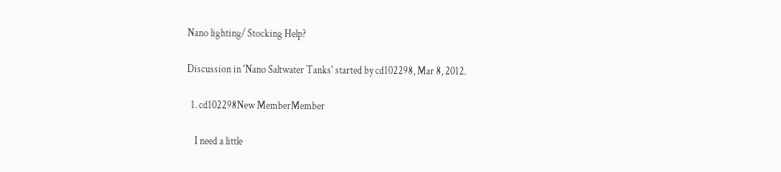Nano lighting/ Stocking Help?

Discussion in 'Nano Saltwater Tanks' started by cd102298, Mar 8, 2012.

  1. cd102298New MemberMember

    I need a little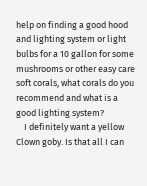help on finding a good hood and lighting system or light bulbs for a 10 gallon for some mushrooms or other easy care soft corals, what corals do you recommend and what is a good lighting system?
    I definitely want a yellow Clown goby. Is that all I can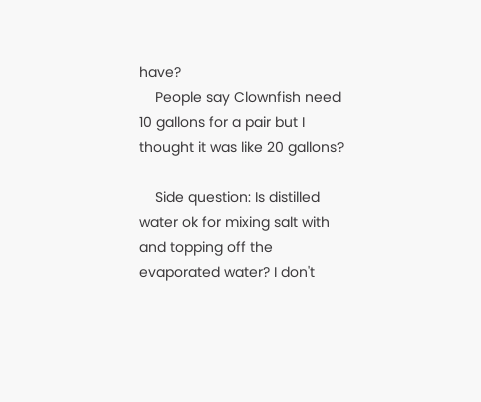have?
    People say Clownfish need 10 gallons for a pair but I thought it was like 20 gallons?

    Side question: Is distilled water ok for mixing salt with and topping off the evaporated water? I don't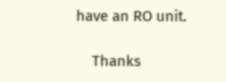have an RO unit.

    Thanks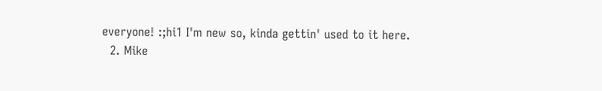everyone! :;hi1 I'm new so, kinda gettin' used to it here.
  2. Mike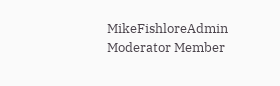MikeFishloreAdmin Moderator Member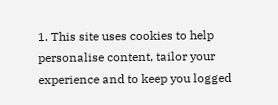1. This site uses cookies to help personalise content, tailor your experience and to keep you logged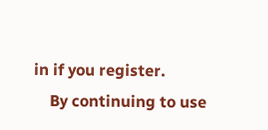in if you register.
    By continuing to use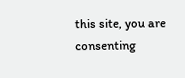this site, you are consenting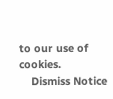to our use of cookies.
    Dismiss Notice